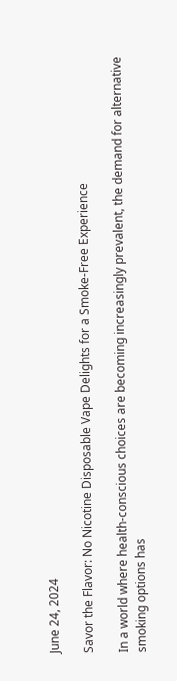June 24, 2024

Savor the Flavor: No Nicotine Disposable Vape Delights for a Smoke-Free Experience

In a world where health-conscious choices are becoming increasingly prevalent, the demand for alternative smoking options has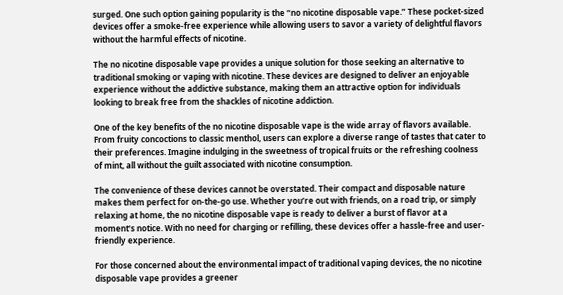surged. One such option gaining popularity is the “no nicotine disposable vape.” These pocket-sized devices offer a smoke-free experience while allowing users to savor a variety of delightful flavors without the harmful effects of nicotine.

The no nicotine disposable vape provides a unique solution for those seeking an alternative to traditional smoking or vaping with nicotine. These devices are designed to deliver an enjoyable experience without the addictive substance, making them an attractive option for individuals looking to break free from the shackles of nicotine addiction.

One of the key benefits of the no nicotine disposable vape is the wide array of flavors available. From fruity concoctions to classic menthol, users can explore a diverse range of tastes that cater to their preferences. Imagine indulging in the sweetness of tropical fruits or the refreshing coolness of mint, all without the guilt associated with nicotine consumption.

The convenience of these devices cannot be overstated. Their compact and disposable nature makes them perfect for on-the-go use. Whether you’re out with friends, on a road trip, or simply relaxing at home, the no nicotine disposable vape is ready to deliver a burst of flavor at a moment’s notice. With no need for charging or refilling, these devices offer a hassle-free and user-friendly experience.

For those concerned about the environmental impact of traditional vaping devices, the no nicotine disposable vape provides a greener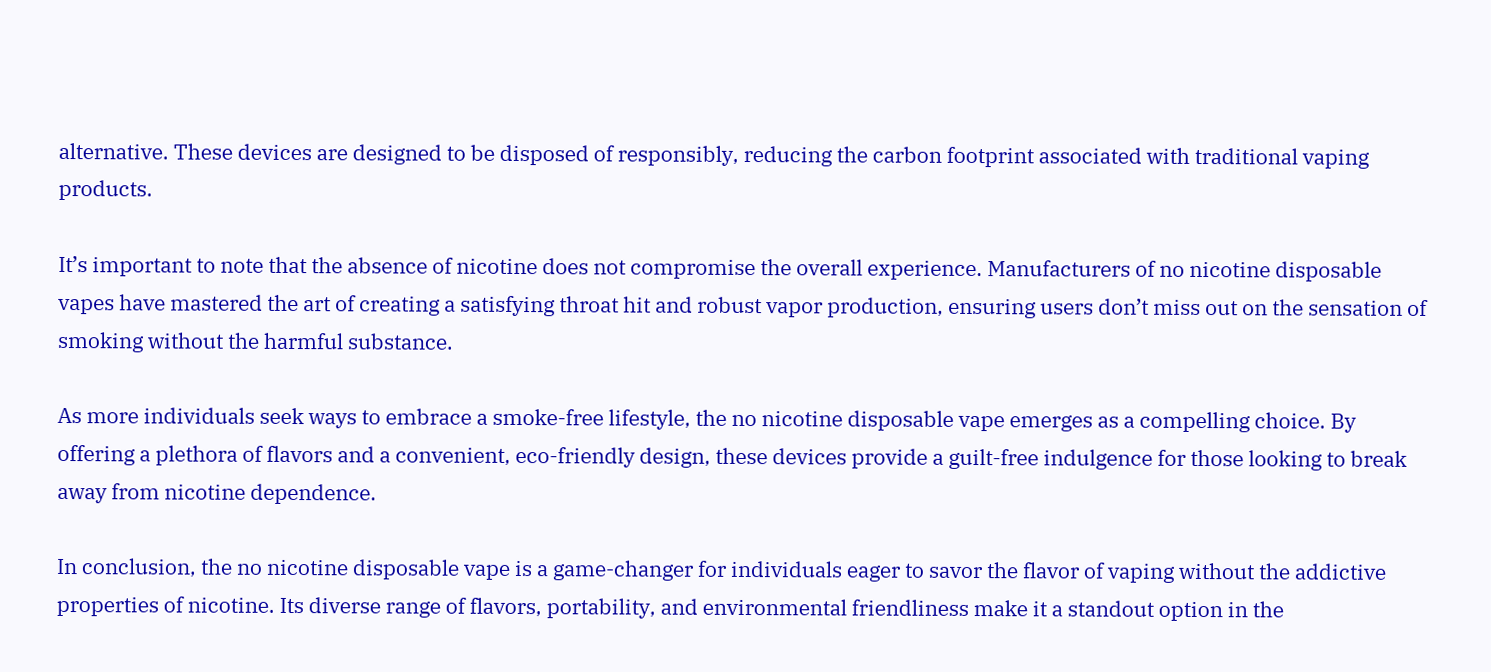alternative. These devices are designed to be disposed of responsibly, reducing the carbon footprint associated with traditional vaping products.

It’s important to note that the absence of nicotine does not compromise the overall experience. Manufacturers of no nicotine disposable vapes have mastered the art of creating a satisfying throat hit and robust vapor production, ensuring users don’t miss out on the sensation of smoking without the harmful substance.

As more individuals seek ways to embrace a smoke-free lifestyle, the no nicotine disposable vape emerges as a compelling choice. By offering a plethora of flavors and a convenient, eco-friendly design, these devices provide a guilt-free indulgence for those looking to break away from nicotine dependence.

In conclusion, the no nicotine disposable vape is a game-changer for individuals eager to savor the flavor of vaping without the addictive properties of nicotine. Its diverse range of flavors, portability, and environmental friendliness make it a standout option in the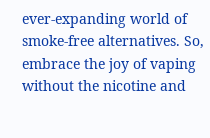ever-expanding world of smoke-free alternatives. So, embrace the joy of vaping without the nicotine and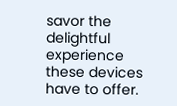savor the delightful experience these devices have to offer.